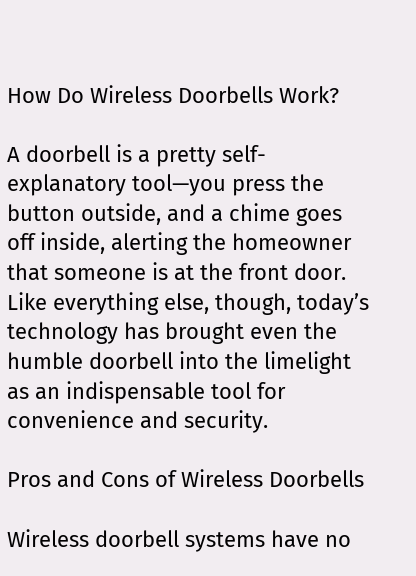How Do Wireless Doorbells Work?

A doorbell is a pretty self-explanatory tool—you press the button outside, and a chime goes off inside, alerting the homeowner that someone is at the front door. Like everything else, though, today’s technology has brought even the humble doorbell into the limelight as an indispensable tool for convenience and security.

Pros and Cons of Wireless Doorbells

Wireless doorbell systems have no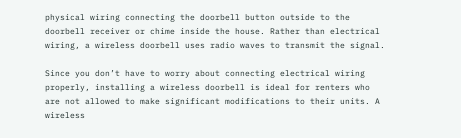physical wiring connecting the doorbell button outside to the doorbell receiver or chime inside the house. Rather than electrical wiring, a wireless doorbell uses radio waves to transmit the signal.

Since you don’t have to worry about connecting electrical wiring properly, installing a wireless doorbell is ideal for renters who are not allowed to make significant modifications to their units. A wireless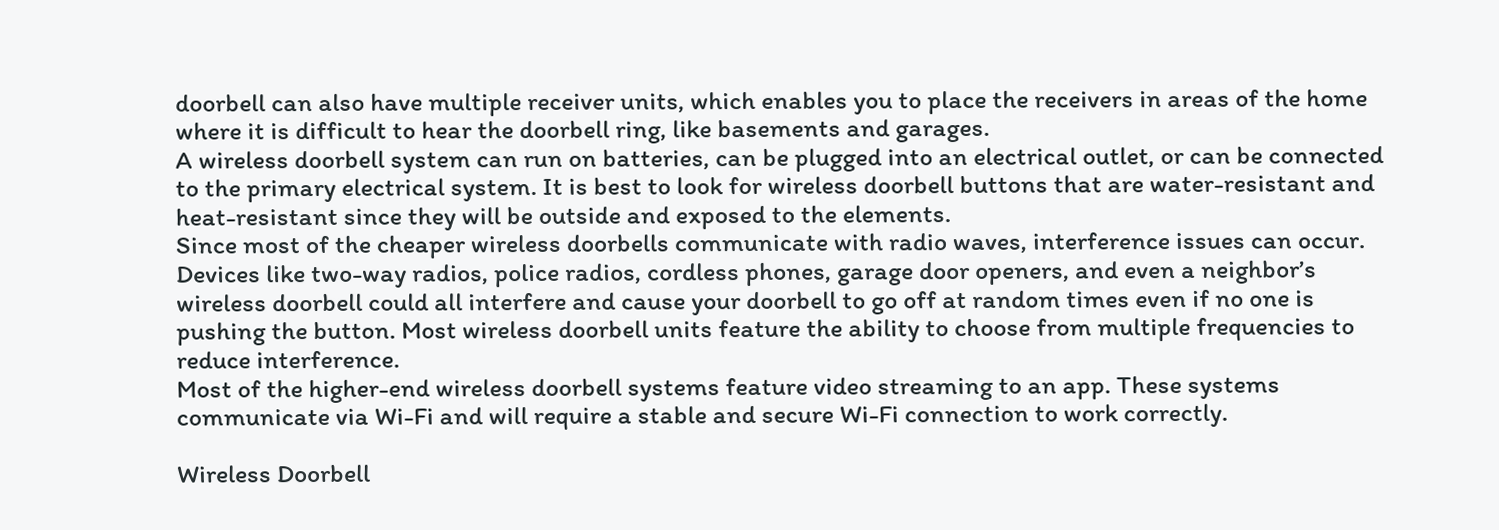doorbell can also have multiple receiver units, which enables you to place the receivers in areas of the home where it is difficult to hear the doorbell ring, like basements and garages.
A wireless doorbell system can run on batteries, can be plugged into an electrical outlet, or can be connected to the primary electrical system. It is best to look for wireless doorbell buttons that are water-resistant and heat-resistant since they will be outside and exposed to the elements.
Since most of the cheaper wireless doorbells communicate with radio waves, interference issues can occur. Devices like two-way radios, police radios, cordless phones, garage door openers, and even a neighbor’s wireless doorbell could all interfere and cause your doorbell to go off at random times even if no one is pushing the button. Most wireless doorbell units feature the ability to choose from multiple frequencies to reduce interference.
Most of the higher-end wireless doorbell systems feature video streaming to an app. These systems communicate via Wi-Fi and will require a stable and secure Wi-Fi connection to work correctly.

Wireless Doorbell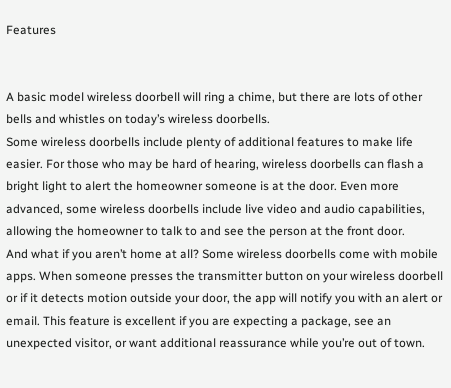Features


A basic model wireless doorbell will ring a chime, but there are lots of other bells and whistles on today’s wireless doorbells.
Some wireless doorbells include plenty of additional features to make life easier. For those who may be hard of hearing, wireless doorbells can flash a bright light to alert the homeowner someone is at the door. Even more advanced, some wireless doorbells include live video and audio capabilities, allowing the homeowner to talk to and see the person at the front door.
And what if you aren’t home at all? Some wireless doorbells come with mobile apps. When someone presses the transmitter button on your wireless doorbell or if it detects motion outside your door, the app will notify you with an alert or email. This feature is excellent if you are expecting a package, see an unexpected visitor, or want additional reassurance while you’re out of town.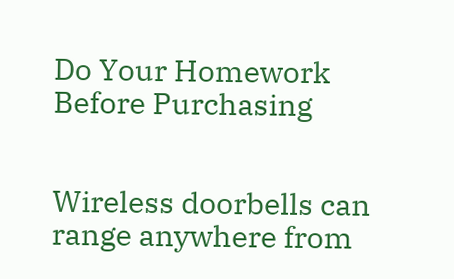Do Your Homework Before Purchasing


Wireless doorbells can range anywhere from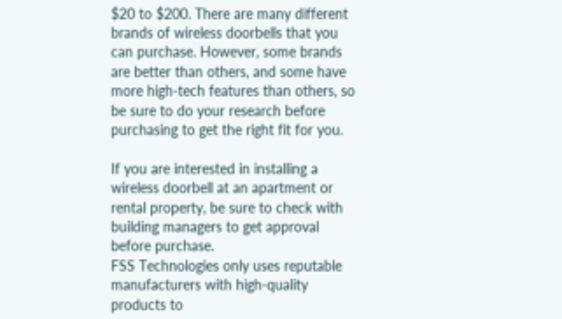$20 to $200. There are many different brands of wireless doorbells that you can purchase. However, some brands are better than others, and some have more high-tech features than others, so be sure to do your research before purchasing to get the right fit for you.

If you are interested in installing a wireless doorbell at an apartment or rental property, be sure to check with building managers to get approval before purchase.
FSS Technologies only uses reputable manufacturers with high-quality products to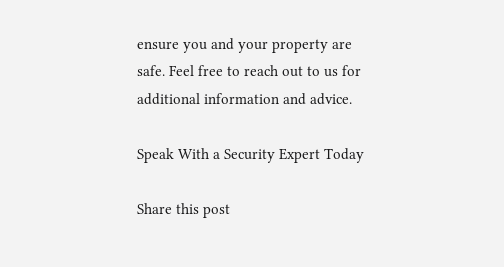ensure you and your property are safe. Feel free to reach out to us for additional information and advice.

Speak With a Security Expert Today

Share this post